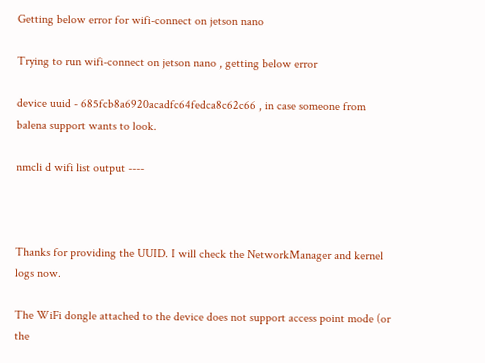Getting below error for wifi-connect on jetson nano

Trying to run wifi-connect on jetson nano , getting below error

device uuid - 685fcb8a6920acadfc64fedca8c62c66 , in case someone from balena support wants to look.

nmcli d wifi list output ----



Thanks for providing the UUID. I will check the NetworkManager and kernel logs now.

The WiFi dongle attached to the device does not support access point mode (or the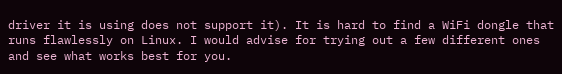driver it is using does not support it). It is hard to find a WiFi dongle that runs flawlessly on Linux. I would advise for trying out a few different ones and see what works best for you.